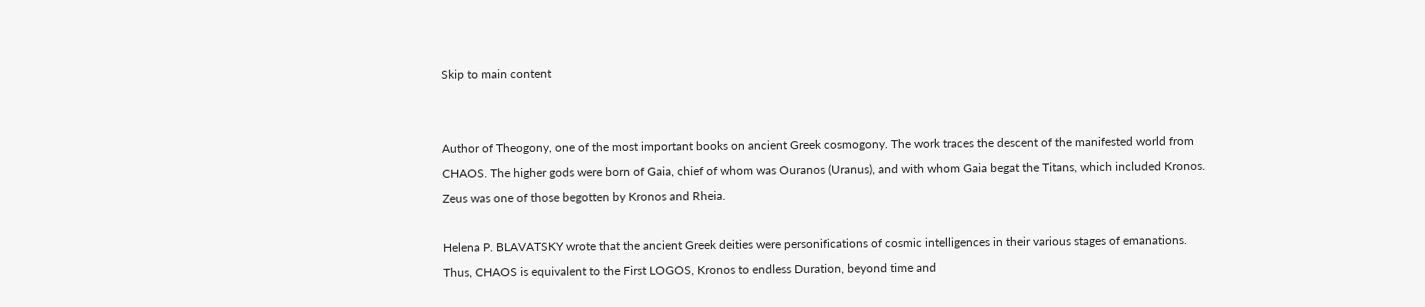Skip to main content


Author of Theogony, one of the most important books on ancient Greek cosmogony. The work traces the descent of the manifested world from CHAOS. The higher gods were born of Gaia, chief of whom was Ouranos (Uranus), and with whom Gaia begat the Titans, which included Kronos. Zeus was one of those begotten by Kronos and Rheia.

Helena P. BLAVATSKY wrote that the ancient Greek deities were personifications of cosmic intelligences in their various stages of emanations. Thus, CHAOS is equivalent to the First LOGOS, Kronos to endless Duration, beyond time and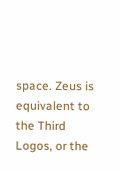space. Zeus is equivalent to the Third Logos, or the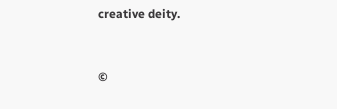creative deity.


©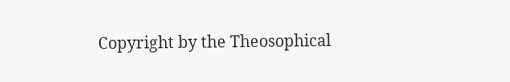Copyright by the Theosophical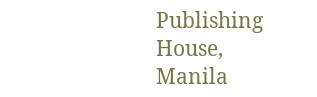Publishing House, Manila